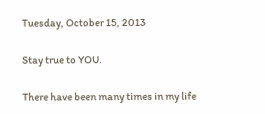Tuesday, October 15, 2013

Stay true to YOU.

There have been many times in my life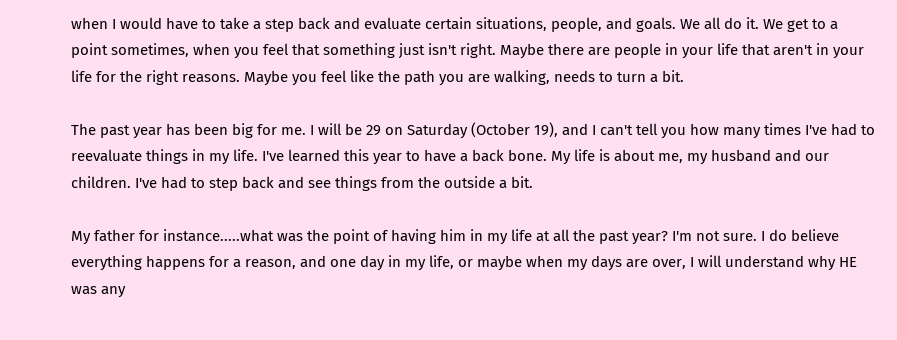when I would have to take a step back and evaluate certain situations, people, and goals. We all do it. We get to a point sometimes, when you feel that something just isn't right. Maybe there are people in your life that aren't in your life for the right reasons. Maybe you feel like the path you are walking, needs to turn a bit.

The past year has been big for me. I will be 29 on Saturday (October 19), and I can't tell you how many times I've had to reevaluate things in my life. I've learned this year to have a back bone. My life is about me, my husband and our children. I've had to step back and see things from the outside a bit.

My father for instance.....what was the point of having him in my life at all the past year? I'm not sure. I do believe everything happens for a reason, and one day in my life, or maybe when my days are over, I will understand why HE was any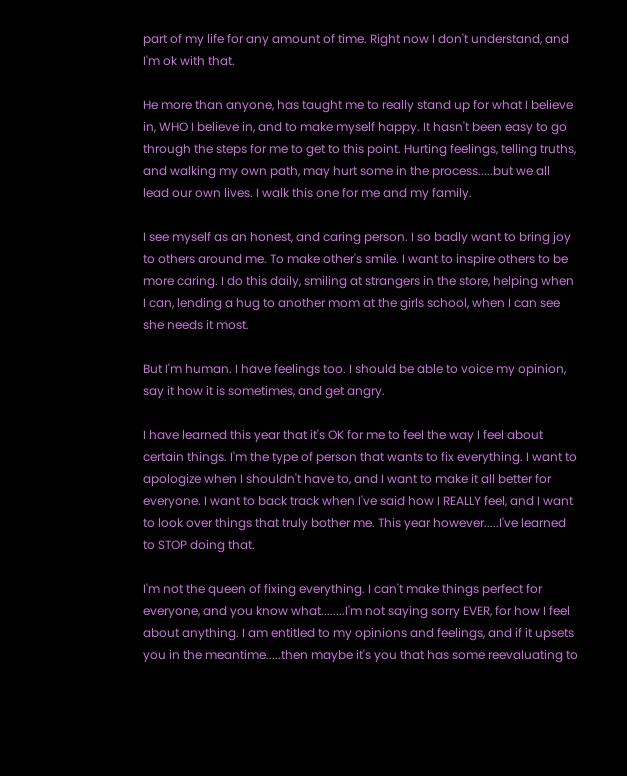part of my life for any amount of time. Right now I don't understand, and I'm ok with that.

He more than anyone, has taught me to really stand up for what I believe in, WHO I believe in, and to make myself happy. It hasn't been easy to go through the steps for me to get to this point. Hurting feelings, telling truths, and walking my own path, may hurt some in the process.....but we all lead our own lives. I walk this one for me and my family.

I see myself as an honest, and caring person. I so badly want to bring joy to others around me. To make other's smile. I want to inspire others to be more caring. I do this daily, smiling at strangers in the store, helping when I can, lending a hug to another mom at the girls school, when I can see she needs it most.

But I'm human. I have feelings too. I should be able to voice my opinion, say it how it is sometimes, and get angry.

I have learned this year that it's OK for me to feel the way I feel about certain things. I'm the type of person that wants to fix everything. I want to apologize when I shouldn't have to, and I want to make it all better for everyone. I want to back track when I've said how I REALLY feel, and I want to look over things that truly bother me. This year however.....I've learned to STOP doing that.

I'm not the queen of fixing everything. I can't make things perfect for everyone, and you know what........I'm not saying sorry EVER, for how I feel about anything. I am entitled to my opinions and feelings, and if it upsets you in the meantime.....then maybe it's you that has some reevaluating to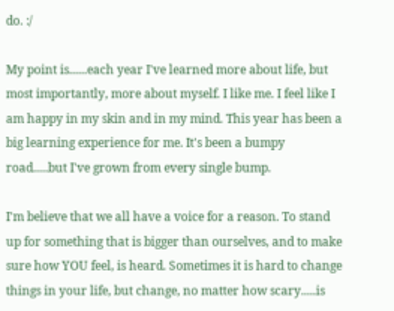do. :/

My point is......each year I've learned more about life, but most importantly, more about myself. I like me. I feel like I am happy in my skin and in my mind. This year has been a big learning experience for me. It's been a bumpy road.....but I've grown from every single bump.

I'm believe that we all have a voice for a reason. To stand up for something that is bigger than ourselves, and to make sure how YOU feel, is heard. Sometimes it is hard to change things in your life, but change, no matter how scary.....is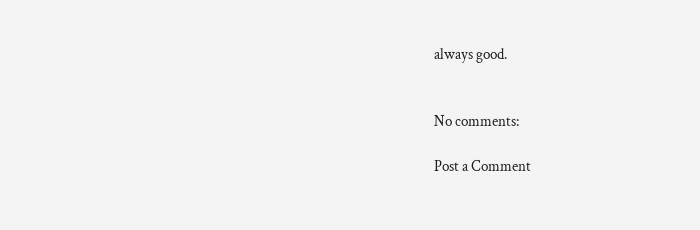always good.


No comments:

Post a Comment